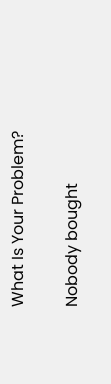What Is Your Problem?

Nobody bought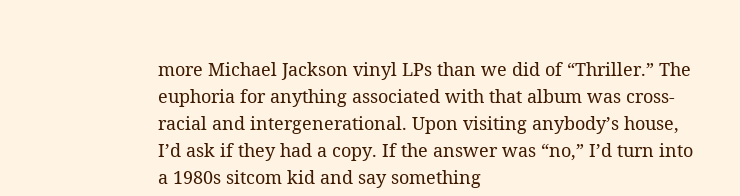more Michael Jackson vinyl LPs than we did of “Thriller.” The euphoria for anything associated with that album was cross-racial and intergenerational. Upon visiting anybody’s house, I’d ask if they had a copy. If the answer was “no,” I’d turn into a 1980s sitcom kid and say something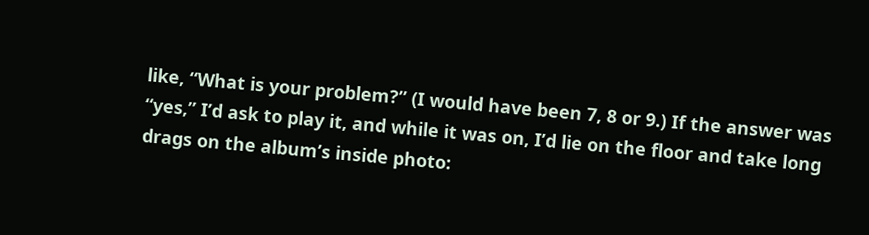like, “What is your problem?” (I would have been 7, 8 or 9.) If the answer was “yes,” I’d ask to play it, and while it was on, I’d lie on the floor and take long drags on the album’s inside photo: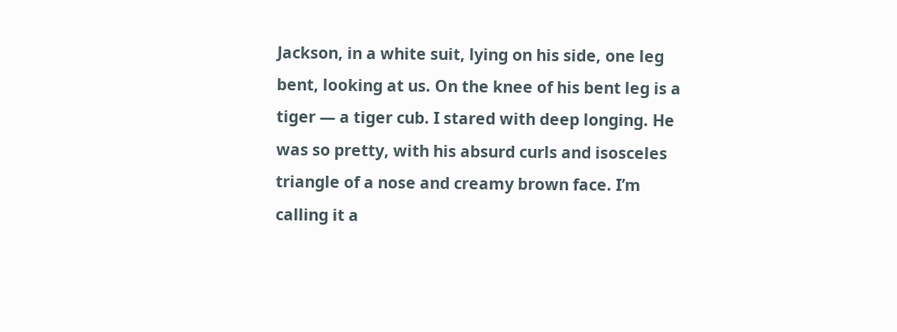Jackson, in a white suit, lying on his side, one leg bent, looking at us. On the knee of his bent leg is a tiger — a tiger cub. I stared with deep longing. He was so pretty, with his absurd curls and isosceles triangle of a nose and creamy brown face. I’m calling it a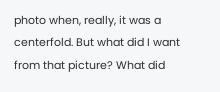photo when, really, it was a centerfold. But what did I want from that picture? What did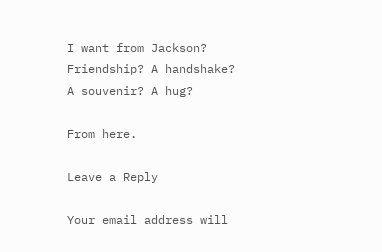I want from Jackson? Friendship? A handshake? A souvenir? A hug?

From here.

Leave a Reply

Your email address will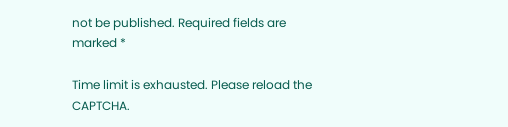not be published. Required fields are marked *

Time limit is exhausted. Please reload the CAPTCHA.